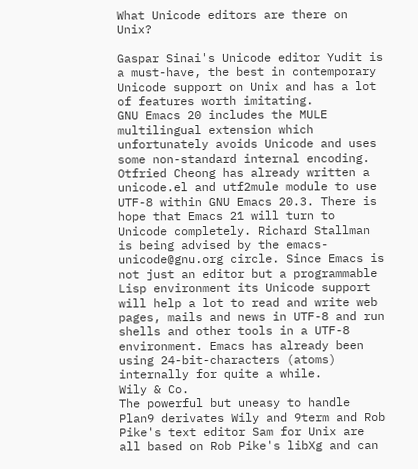What Unicode editors are there on Unix?

Gaspar Sinai's Unicode editor Yudit is a must-have, the best in contemporary Unicode support on Unix and has a lot of features worth imitating.
GNU Emacs 20 includes the MULE multilingual extension which unfortunately avoids Unicode and uses some non-standard internal encoding. Otfried Cheong has already written a unicode.el and utf2mule module to use UTF-8 within GNU Emacs 20.3. There is hope that Emacs 21 will turn to Unicode completely. Richard Stallman is being advised by the emacs-unicode@gnu.org circle. Since Emacs is not just an editor but a programmable Lisp environment its Unicode support will help a lot to read and write web pages, mails and news in UTF-8 and run shells and other tools in a UTF-8 environment. Emacs has already been using 24-bit-characters (atoms) internally for quite a while.
Wily & Co.
The powerful but uneasy to handle Plan9 derivates Wily and 9term and Rob Pike's text editor Sam for Unix are all based on Rob Pike's libXg and can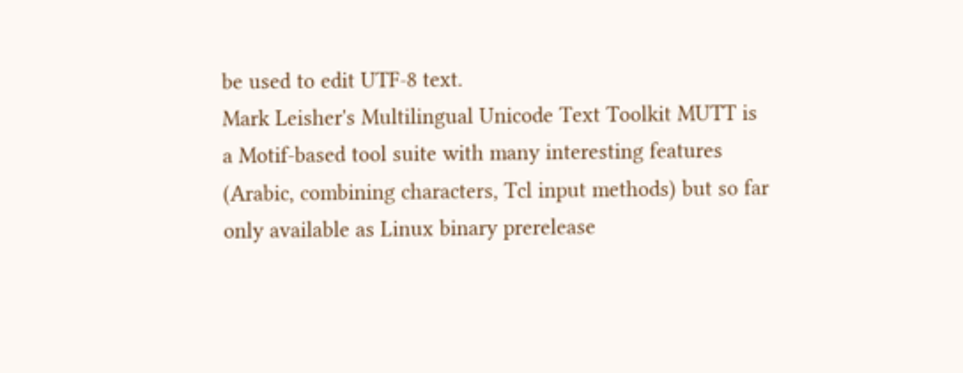be used to edit UTF-8 text.
Mark Leisher's Multilingual Unicode Text Toolkit MUTT is a Motif-based tool suite with many interesting features (Arabic, combining characters, Tcl input methods) but so far only available as Linux binary prerelease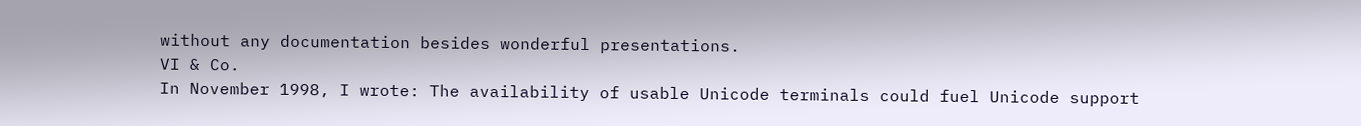without any documentation besides wonderful presentations.
VI & Co.
In November 1998, I wrote: The availability of usable Unicode terminals could fuel Unicode support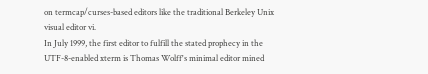on termcap/curses-based editors like the traditional Berkeley Unix visual editor vi.
In July 1999, the first editor to fulfill the stated prophecy in the UTF-8-enabled xterm is Thomas Wolff's minimal editor mined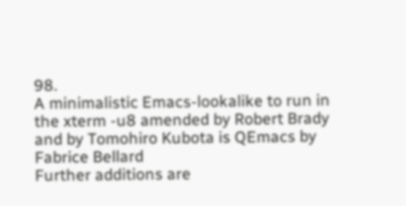98.
A minimalistic Emacs-lookalike to run in the xterm -u8 amended by Robert Brady and by Tomohiro Kubota is QEmacs by Fabrice Bellard
Further additions are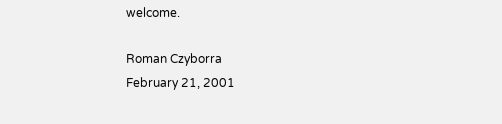welcome.

Roman Czyborra
February 21, 2001